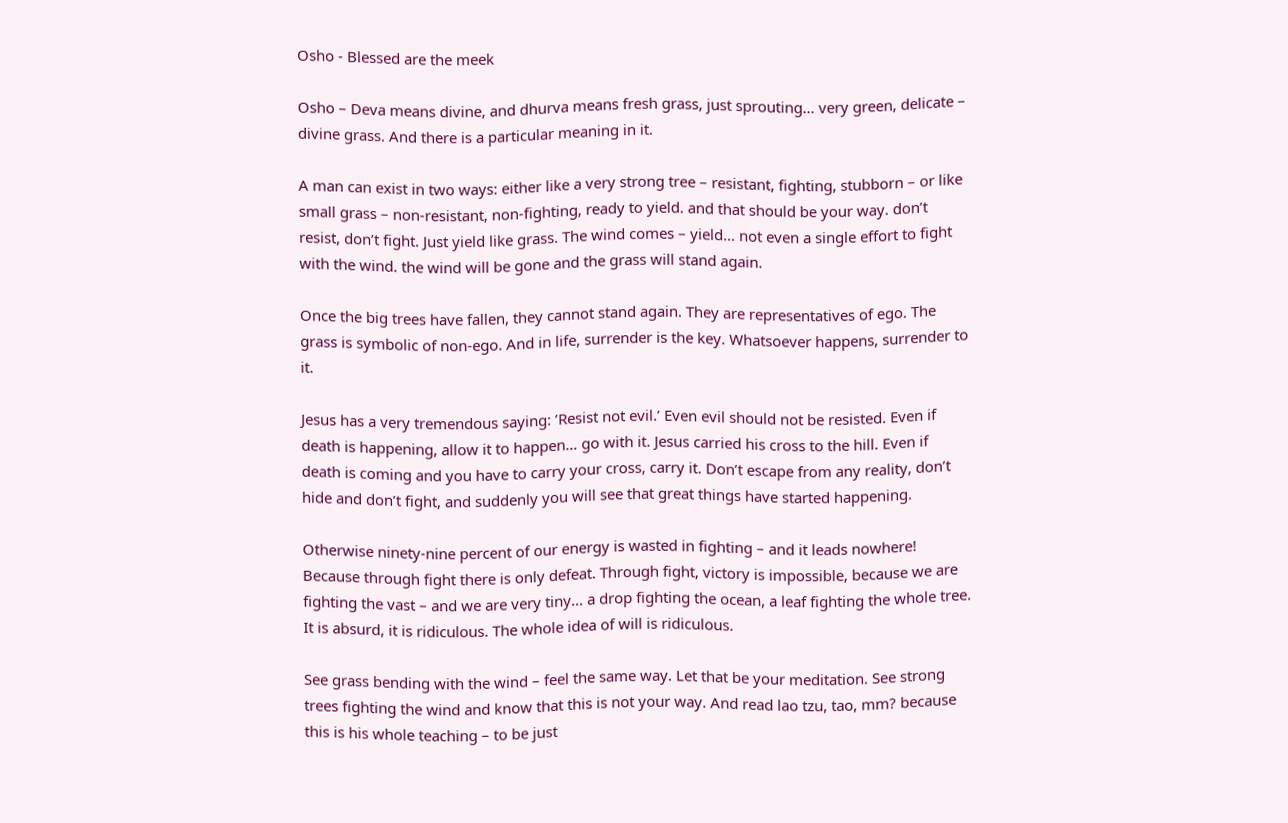Osho - Blessed are the meek

Osho – Deva means divine, and dhurva means fresh grass, just sprouting… very green, delicate – divine grass. And there is a particular meaning in it.

A man can exist in two ways: either like a very strong tree – resistant, fighting, stubborn – or like small grass – non-resistant, non-fighting, ready to yield. and that should be your way. don’t resist, don’t fight. Just yield like grass. The wind comes – yield… not even a single effort to fight with the wind. the wind will be gone and the grass will stand again.

Once the big trees have fallen, they cannot stand again. They are representatives of ego. The grass is symbolic of non-ego. And in life, surrender is the key. Whatsoever happens, surrender to it.

Jesus has a very tremendous saying: ’Resist not evil.’ Even evil should not be resisted. Even if death is happening, allow it to happen… go with it. Jesus carried his cross to the hill. Even if death is coming and you have to carry your cross, carry it. Don’t escape from any reality, don’t hide and don’t fight, and suddenly you will see that great things have started happening.

Otherwise ninety-nine percent of our energy is wasted in fighting – and it leads nowhere! Because through fight there is only defeat. Through fight, victory is impossible, because we are fighting the vast – and we are very tiny… a drop fighting the ocean, a leaf fighting the whole tree. It is absurd, it is ridiculous. The whole idea of will is ridiculous.

See grass bending with the wind – feel the same way. Let that be your meditation. See strong trees fighting the wind and know that this is not your way. And read lao tzu, tao, mm? because this is his whole teaching – to be just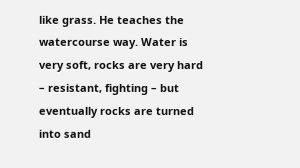like grass. He teaches the watercourse way. Water is very soft, rocks are very hard – resistant, fighting – but eventually rocks are turned into sand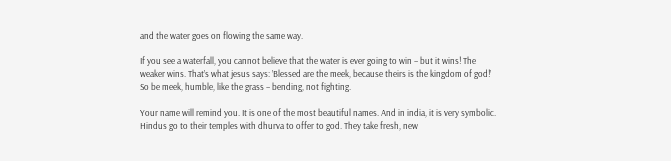and the water goes on flowing the same way.

If you see a waterfall, you cannot believe that the water is ever going to win – but it wins! The weaker wins. That’s what jesus says: ’Blessed are the meek, because theirs is the kingdom of god!’ So be meek, humble, like the grass – bending, not fighting.

Your name will remind you. It is one of the most beautiful names. And in india, it is very symbolic. Hindus go to their temples with dhurva to offer to god. They take fresh, new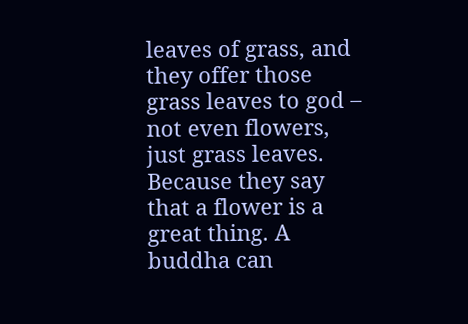leaves of grass, and they offer those grass leaves to god – not even flowers, just grass leaves. Because they say that a flower is a great thing. A buddha can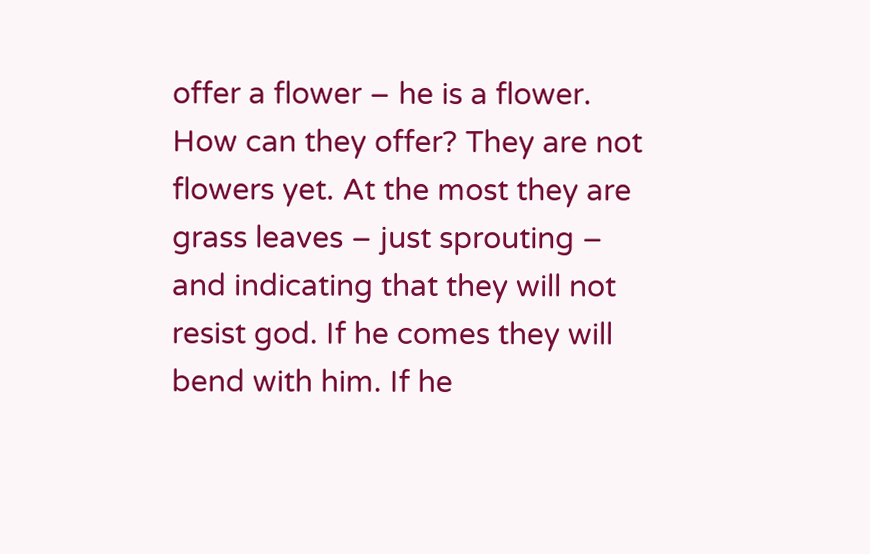offer a flower – he is a flower. How can they offer? They are not flowers yet. At the most they are grass leaves – just sprouting – and indicating that they will not resist god. If he comes they will bend with him. If he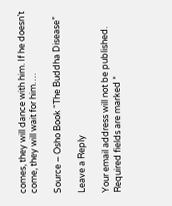comes, they will dance with him. If he doesn’t come, they will wait for him….

Source – Osho Book “The Buddha Disease”

Leave a Reply

Your email address will not be published. Required fields are marked *